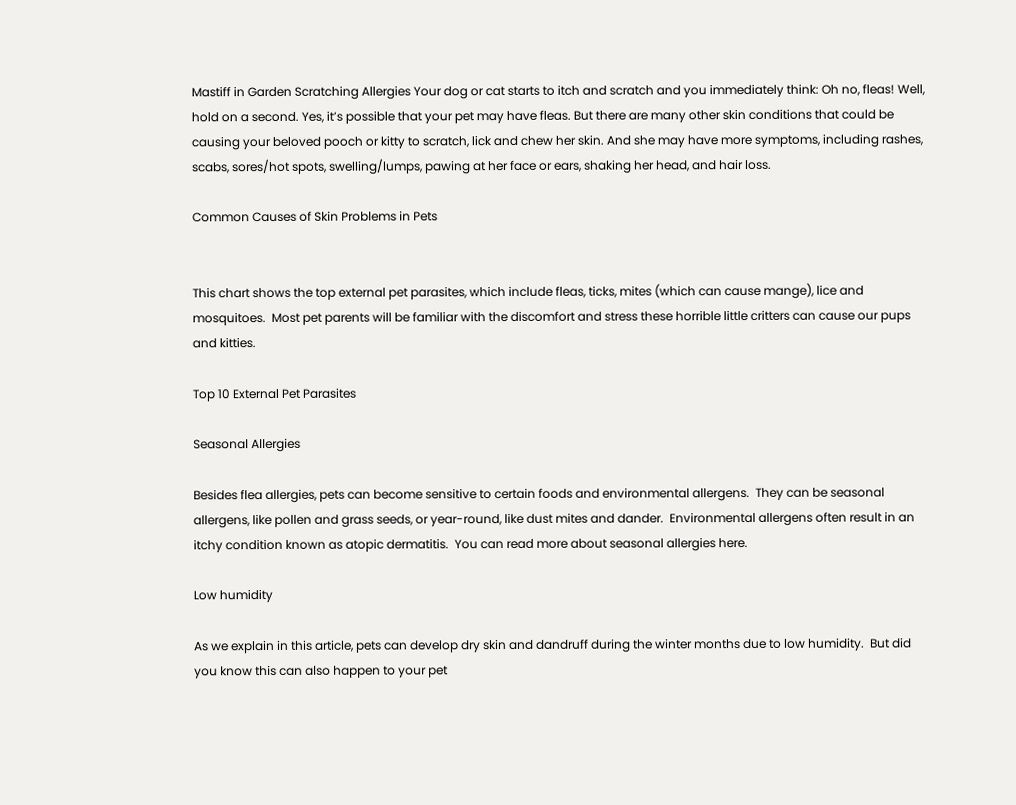Mastiff in Garden Scratching Allergies Your dog or cat starts to itch and scratch and you immediately think: Oh no, fleas! Well, hold on a second. Yes, it’s possible that your pet may have fleas. But there are many other skin conditions that could be causing your beloved pooch or kitty to scratch, lick and chew her skin. And she may have more symptoms, including rashes, scabs, sores/hot spots, swelling/lumps, pawing at her face or ears, shaking her head, and hair loss.

Common Causes of Skin Problems in Pets


This chart shows the top external pet parasites, which include fleas, ticks, mites (which can cause mange), lice and mosquitoes.  Most pet parents will be familiar with the discomfort and stress these horrible little critters can cause our pups and kitties.

Top 10 External Pet Parasites

Seasonal Allergies

Besides flea allergies, pets can become sensitive to certain foods and environmental allergens.  They can be seasonal allergens, like pollen and grass seeds, or year-round, like dust mites and dander.  Environmental allergens often result in an itchy condition known as atopic dermatitis.  You can read more about seasonal allergies here.

Low humidity

As we explain in this article, pets can develop dry skin and dandruff during the winter months due to low humidity.  But did you know this can also happen to your pet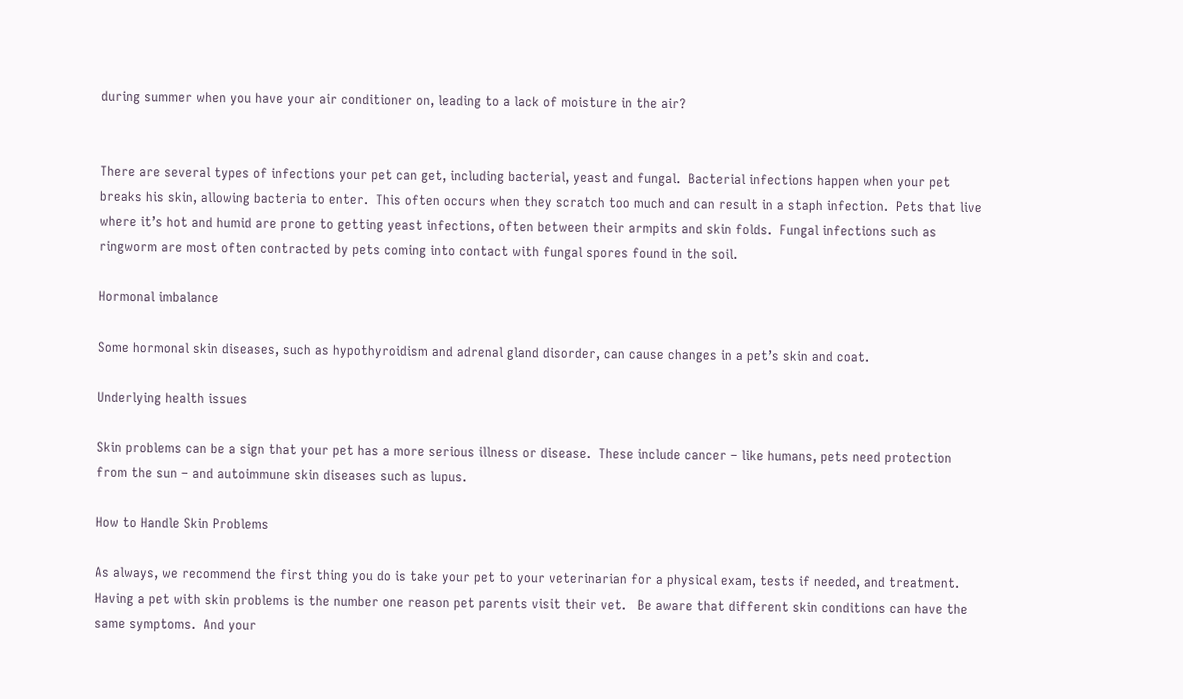during summer when you have your air conditioner on, leading to a lack of moisture in the air?


There are several types of infections your pet can get, including bacterial, yeast and fungal.  Bacterial infections happen when your pet breaks his skin, allowing bacteria to enter.  This often occurs when they scratch too much and can result in a staph infection.  Pets that live where it’s hot and humid are prone to getting yeast infections, often between their armpits and skin folds.  Fungal infections such as ringworm are most often contracted by pets coming into contact with fungal spores found in the soil.

Hormonal imbalance

Some hormonal skin diseases, such as hypothyroidism and adrenal gland disorder, can cause changes in a pet’s skin and coat.

Underlying health issues

Skin problems can be a sign that your pet has a more serious illness or disease.  These include cancer – like humans, pets need protection from the sun – and autoimmune skin diseases such as lupus.

How to Handle Skin Problems

As always, we recommend the first thing you do is take your pet to your veterinarian for a physical exam, tests if needed, and treatment.  Having a pet with skin problems is the number one reason pet parents visit their vet.   Be aware that different skin conditions can have the same symptoms.  And your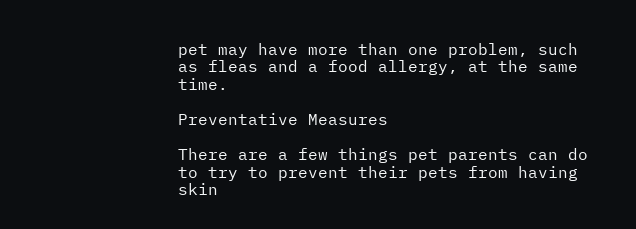pet may have more than one problem, such as fleas and a food allergy, at the same time.

Preventative Measures

There are a few things pet parents can do to try to prevent their pets from having skin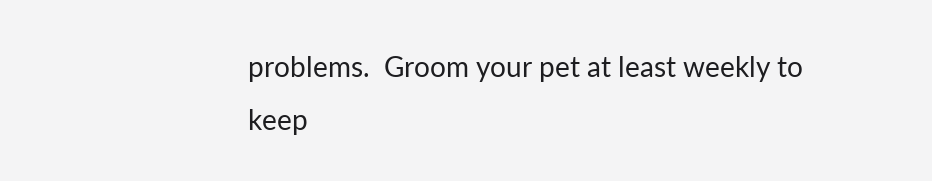problems.  Groom your pet at least weekly to keep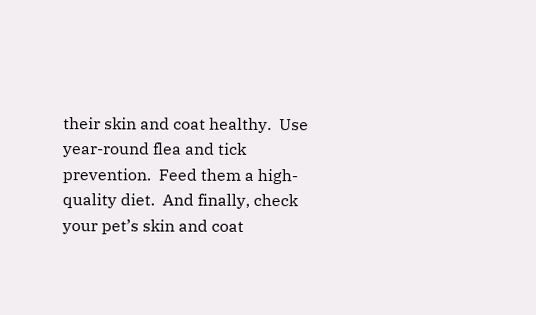their skin and coat healthy.  Use year-round flea and tick prevention.  Feed them a high-quality diet.  And finally, check your pet’s skin and coat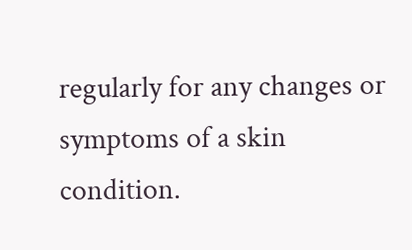regularly for any changes or symptoms of a skin condition.